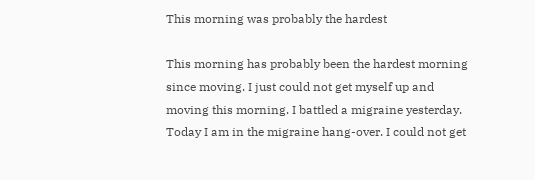This morning was probably the hardest

This morning has probably been the hardest morning since moving. I just could not get myself up and moving this morning. I battled a migraine yesterday. Today I am in the migraine hang-over. I could not get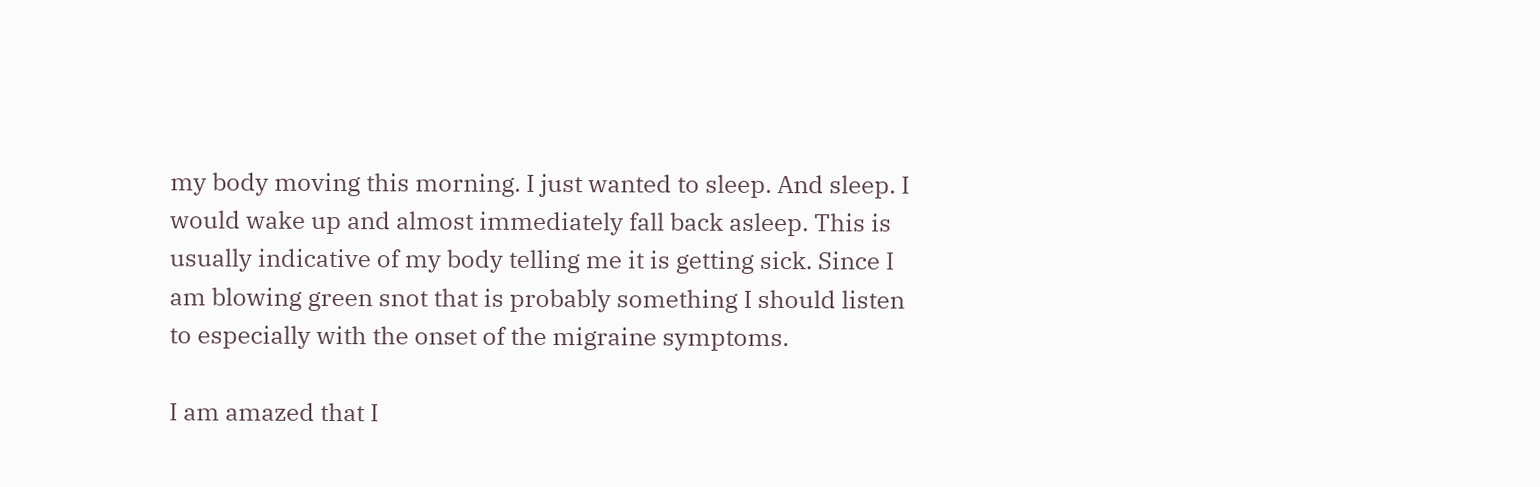my body moving this morning. I just wanted to sleep. And sleep. I would wake up and almost immediately fall back asleep. This is usually indicative of my body telling me it is getting sick. Since I am blowing green snot that is probably something I should listen to especially with the onset of the migraine symptoms.

I am amazed that I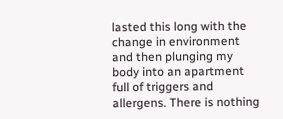lasted this long with the change in environment and then plunging my body into an apartment full of triggers and allergens. There is nothing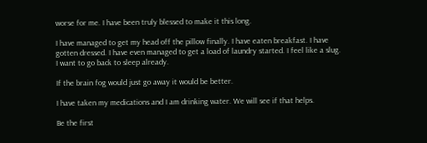worse for me. I have been truly blessed to make it this long.

I have managed to get my head off the pillow finally. I have eaten breakfast. I have gotten dressed. I have even managed to get a load of laundry started. I feel like a slug. I want to go back to sleep already.

If the brain fog would just go away it would be better.

I have taken my medications and I am drinking water. We will see if that helps.

Be the first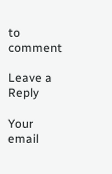to comment

Leave a Reply

Your email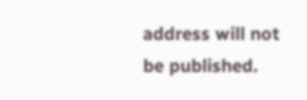address will not be published.